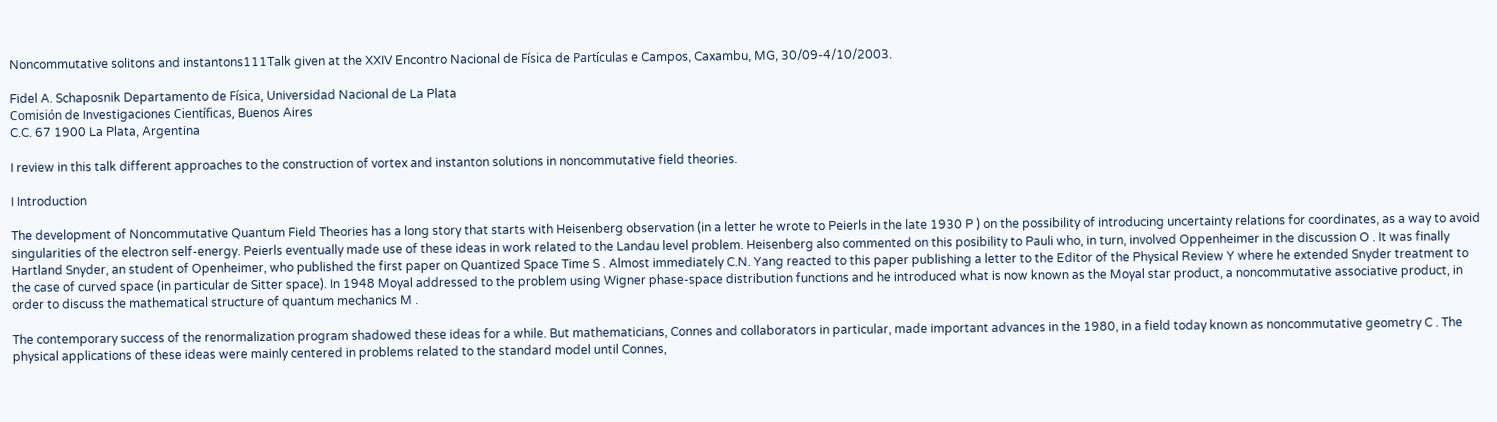Noncommutative solitons and instantons111Talk given at the XXIV Encontro Nacional de Física de Partículas e Campos, Caxambu, MG, 30/09-4/10/2003.

Fidel A. Schaposnik Departamento de Física, Universidad Nacional de La Plata
Comisión de Investigaciones Científicas, Buenos Aires
C.C. 67 1900 La Plata, Argentina

I review in this talk different approaches to the construction of vortex and instanton solutions in noncommutative field theories.

I Introduction

The development of Noncommutative Quantum Field Theories has a long story that starts with Heisenberg observation (in a letter he wrote to Peierls in the late 1930 P ) on the possibility of introducing uncertainty relations for coordinates, as a way to avoid singularities of the electron self-energy. Peierls eventually made use of these ideas in work related to the Landau level problem. Heisenberg also commented on this posibility to Pauli who, in turn, involved Oppenheimer in the discussion O . It was finally Hartland Snyder, an student of Openheimer, who published the first paper on Quantized Space Time S . Almost immediately C.N. Yang reacted to this paper publishing a letter to the Editor of the Physical Review Y where he extended Snyder treatment to the case of curved space (in particular de Sitter space). In 1948 Moyal addressed to the problem using Wigner phase-space distribution functions and he introduced what is now known as the Moyal star product, a noncommutative associative product, in order to discuss the mathematical structure of quantum mechanics M .

The contemporary success of the renormalization program shadowed these ideas for a while. But mathematicians, Connes and collaborators in particular, made important advances in the 1980, in a field today known as noncommutative geometry C . The physical applications of these ideas were mainly centered in problems related to the standard model until Connes,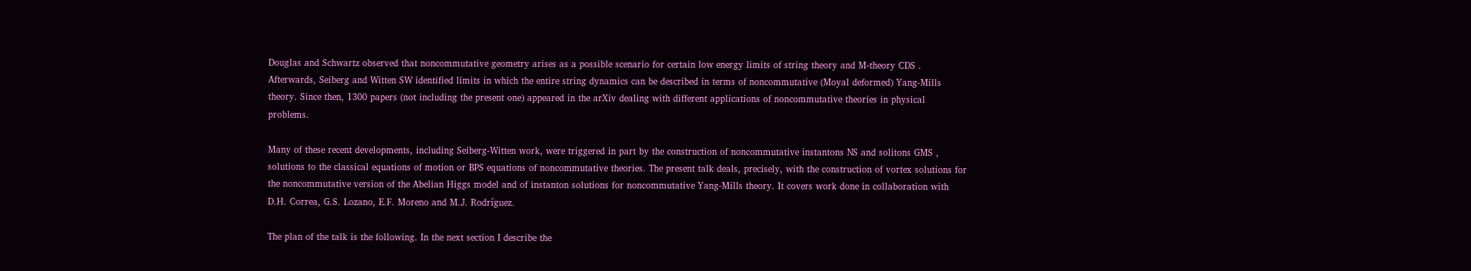Douglas and Schwartz observed that noncommutative geometry arises as a possible scenario for certain low energy limits of string theory and M-theory CDS . Afterwards, Seiberg and Witten SW identified limits in which the entire string dynamics can be described in terms of noncommutative (Moyal deformed) Yang-Mills theory. Since then, 1300 papers (not including the present one) appeared in the arXiv dealing with different applications of noncommutative theories in physical problems.

Many of these recent developments, including Seiberg-Witten work, were triggered in part by the construction of noncommutative instantons NS and solitons GMS , solutions to the classical equations of motion or BPS equations of noncommutative theories. The present talk deals, precisely, with the construction of vortex solutions for the noncommutative version of the Abelian Higgs model and of instanton solutions for noncommutative Yang-Mills theory. It covers work done in collaboration with D.H. Correa, G.S. Lozano, E.F. Moreno and M.J. Rodríguez.

The plan of the talk is the following. In the next section I describe the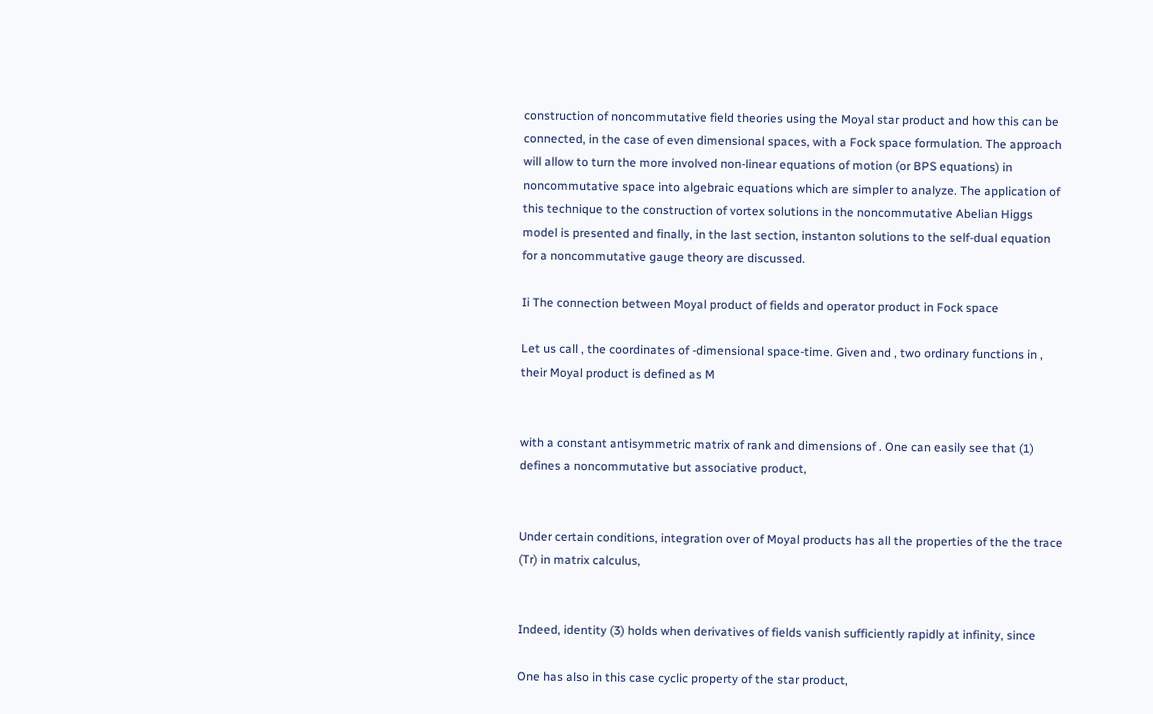construction of noncommutative field theories using the Moyal star product and how this can be connected, in the case of even dimensional spaces, with a Fock space formulation. The approach will allow to turn the more involved non-linear equations of motion (or BPS equations) in noncommutative space into algebraic equations which are simpler to analyze. The application of this technique to the construction of vortex solutions in the noncommutative Abelian Higgs model is presented and finally, in the last section, instanton solutions to the self-dual equation for a noncommutative gauge theory are discussed.

Ii The connection between Moyal product of fields and operator product in Fock space

Let us call , the coordinates of -dimensional space-time. Given and , two ordinary functions in , their Moyal product is defined as M


with a constant antisymmetric matrix of rank and dimensions of . One can easily see that (1) defines a noncommutative but associative product,


Under certain conditions, integration over of Moyal products has all the properties of the the trace (Tr) in matrix calculus,


Indeed, identity (3) holds when derivatives of fields vanish sufficiently rapidly at infinity, since

One has also in this case cyclic property of the star product,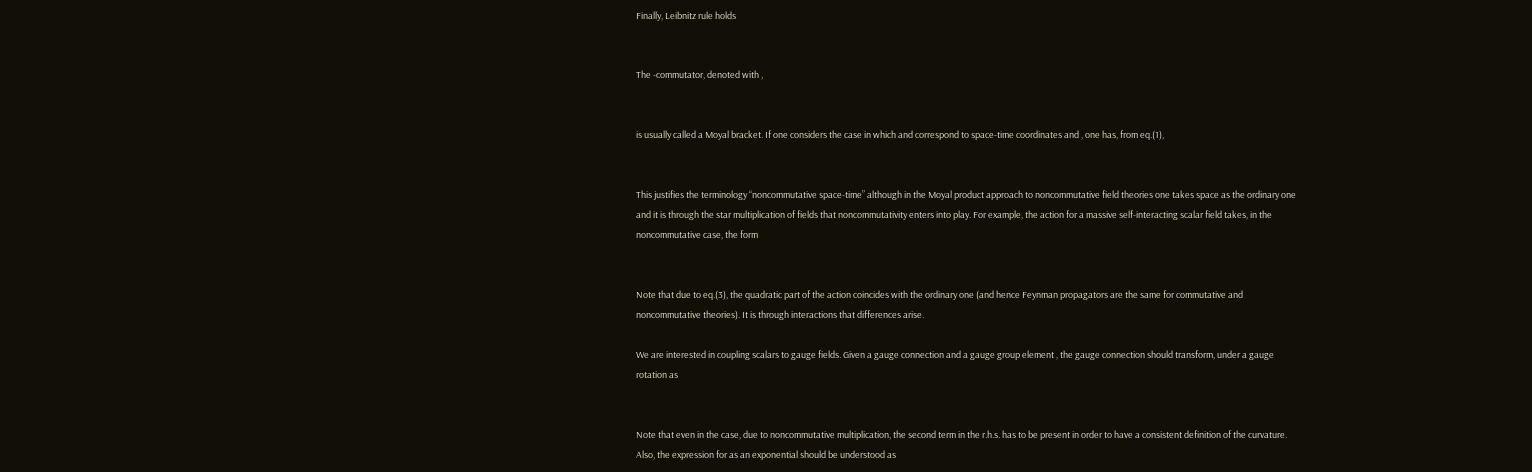Finally, Leibnitz rule holds


The -commutator, denoted with ,


is usually called a Moyal bracket. If one considers the case in which and correspond to space-time coordinates and , one has, from eq.(1),


This justifies the terminology “noncommutative space-time” although in the Moyal product approach to noncommutative field theories one takes space as the ordinary one and it is through the star multiplication of fields that noncommutativity enters into play. For example, the action for a massive self-interacting scalar field takes, in the noncommutative case, the form


Note that due to eq.(3), the quadratic part of the action coincides with the ordinary one (and hence Feynman propagators are the same for commutative and noncommutative theories). It is through interactions that differences arise.

We are interested in coupling scalars to gauge fields. Given a gauge connection and a gauge group element , the gauge connection should transform, under a gauge rotation as


Note that even in the case, due to noncommutative multiplication, the second term in the r.h.s. has to be present in order to have a consistent definition of the curvature. Also, the expression for as an exponential should be understood as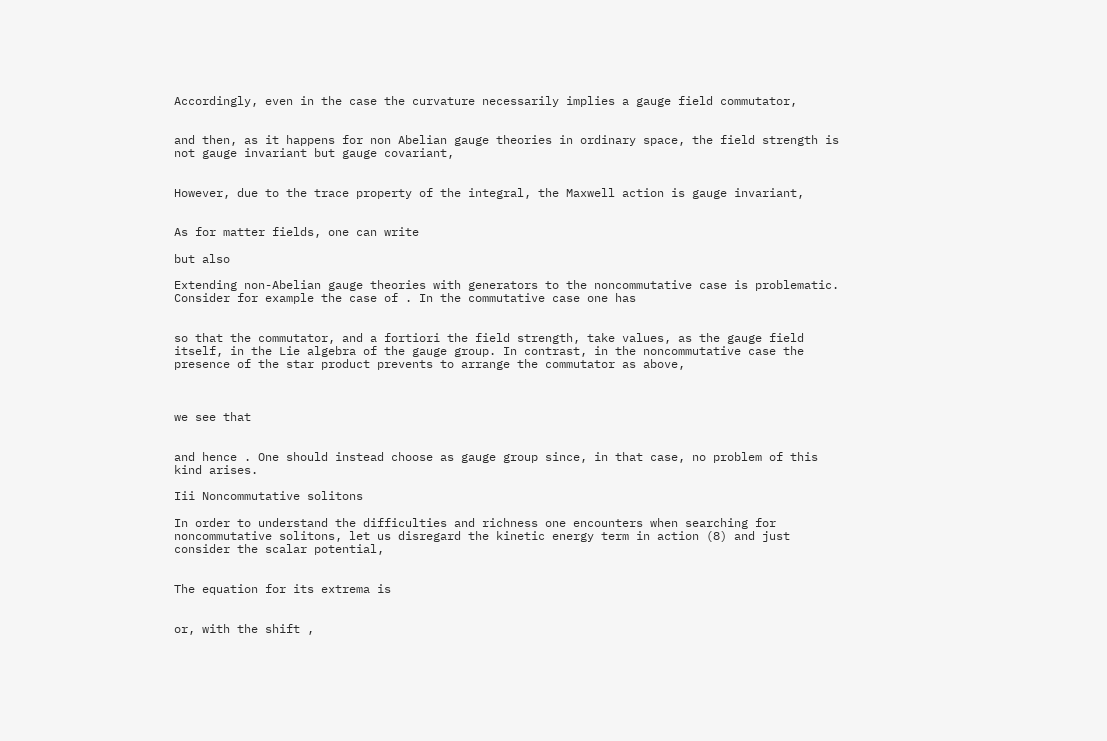Accordingly, even in the case the curvature necessarily implies a gauge field commutator,


and then, as it happens for non Abelian gauge theories in ordinary space, the field strength is not gauge invariant but gauge covariant,


However, due to the trace property of the integral, the Maxwell action is gauge invariant,


As for matter fields, one can write

but also

Extending non-Abelian gauge theories with generators to the noncommutative case is problematic. Consider for example the case of . In the commutative case one has


so that the commutator, and a fortiori the field strength, take values, as the gauge field itself, in the Lie algebra of the gauge group. In contrast, in the noncommutative case the presence of the star product prevents to arrange the commutator as above,



we see that


and hence . One should instead choose as gauge group since, in that case, no problem of this kind arises.

Iii Noncommutative solitons

In order to understand the difficulties and richness one encounters when searching for noncommutative solitons, let us disregard the kinetic energy term in action (8) and just consider the scalar potential,


The equation for its extrema is


or, with the shift ,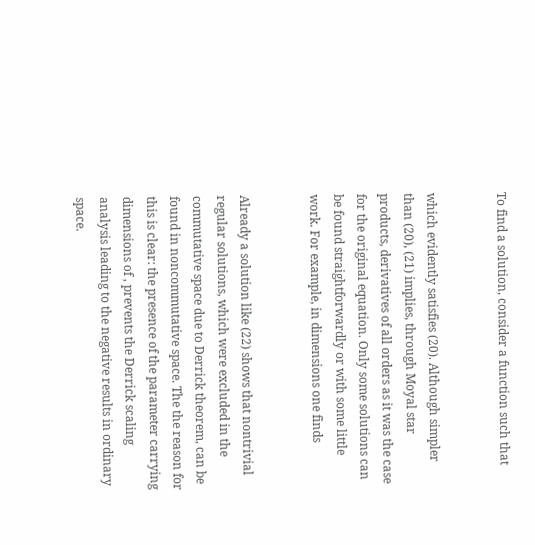To find a solution, consider a function such that


which evidently satisfies (20). Although simpler than (20), (21) implies, through Moyal star products, derivatives of all orders as it was the case for the original equation. Only some solutions can be found straightforwardly or with some little work. For example, in dimensions one finds


Already a solution like (22) shows that nontrivial regular solutions, which were excluded in the commutative space due to Derrick theorem, can be found in noncommutative space. The the reason for this is clear: the presence of the parameter carrying dimensions of , prevents the Derrick scaling analysis leading to the negative results in ordinary space.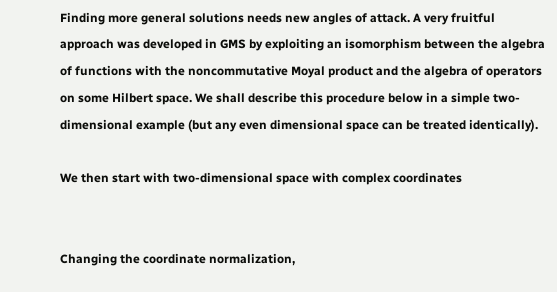Finding more general solutions needs new angles of attack. A very fruitful approach was developed in GMS by exploiting an isomorphism between the algebra of functions with the noncommutative Moyal product and the algebra of operators on some Hilbert space. We shall describe this procedure below in a simple two-dimensional example (but any even dimensional space can be treated identically).

We then start with two-dimensional space with complex coordinates


Changing the coordinate normalization,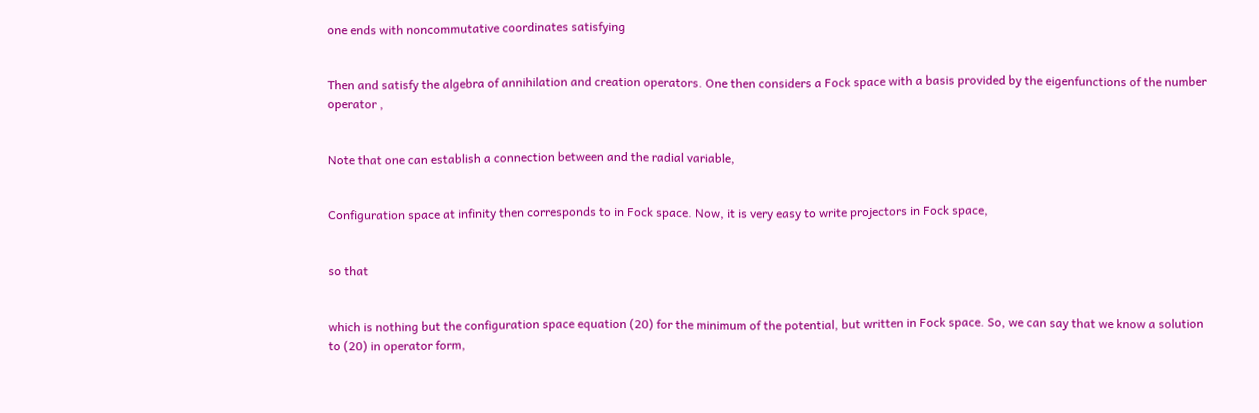one ends with noncommutative coordinates satisfying


Then and satisfy the algebra of annihilation and creation operators. One then considers a Fock space with a basis provided by the eigenfunctions of the number operator ,


Note that one can establish a connection between and the radial variable,


Configuration space at infinity then corresponds to in Fock space. Now, it is very easy to write projectors in Fock space,


so that


which is nothing but the configuration space equation (20) for the minimum of the potential, but written in Fock space. So, we can say that we know a solution to (20) in operator form,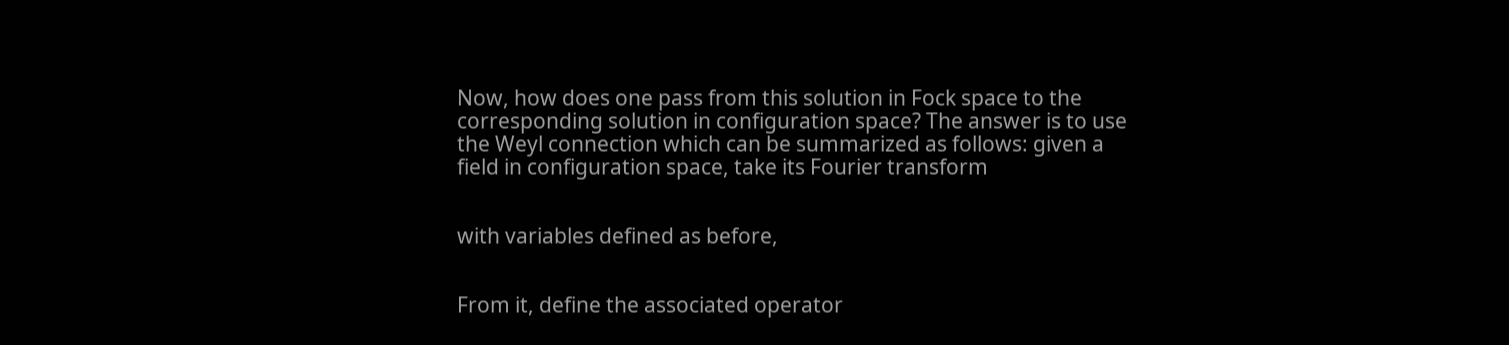Now, how does one pass from this solution in Fock space to the corresponding solution in configuration space? The answer is to use the Weyl connection which can be summarized as follows: given a field in configuration space, take its Fourier transform


with variables defined as before,


From it, define the associated operator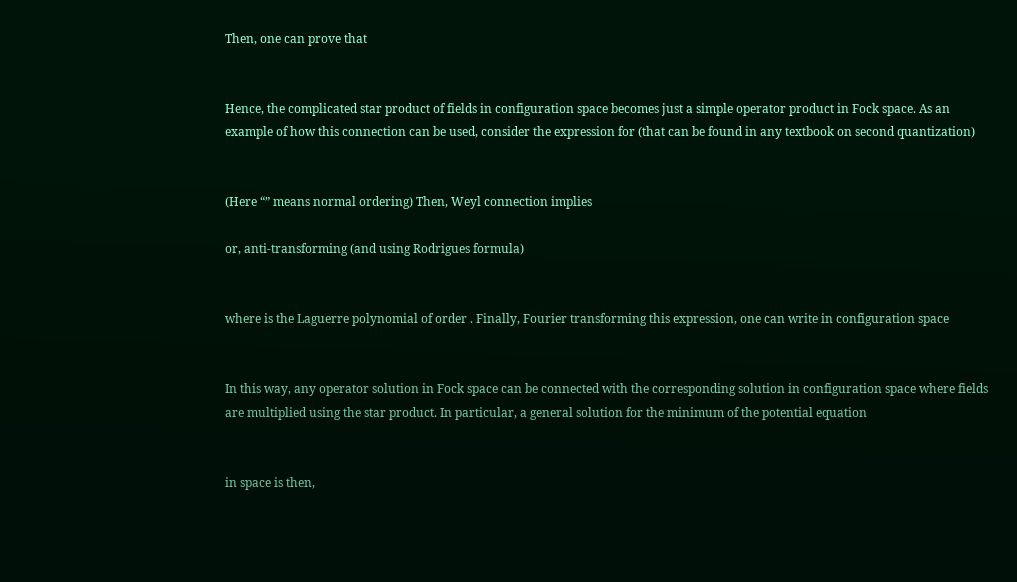Then, one can prove that


Hence, the complicated star product of fields in configuration space becomes just a simple operator product in Fock space. As an example of how this connection can be used, consider the expression for (that can be found in any textbook on second quantization)


(Here “” means normal ordering) Then, Weyl connection implies

or, anti-transforming (and using Rodrigues formula)


where is the Laguerre polynomial of order . Finally, Fourier transforming this expression, one can write in configuration space


In this way, any operator solution in Fock space can be connected with the corresponding solution in configuration space where fields are multiplied using the star product. In particular, a general solution for the minimum of the potential equation


in space is then,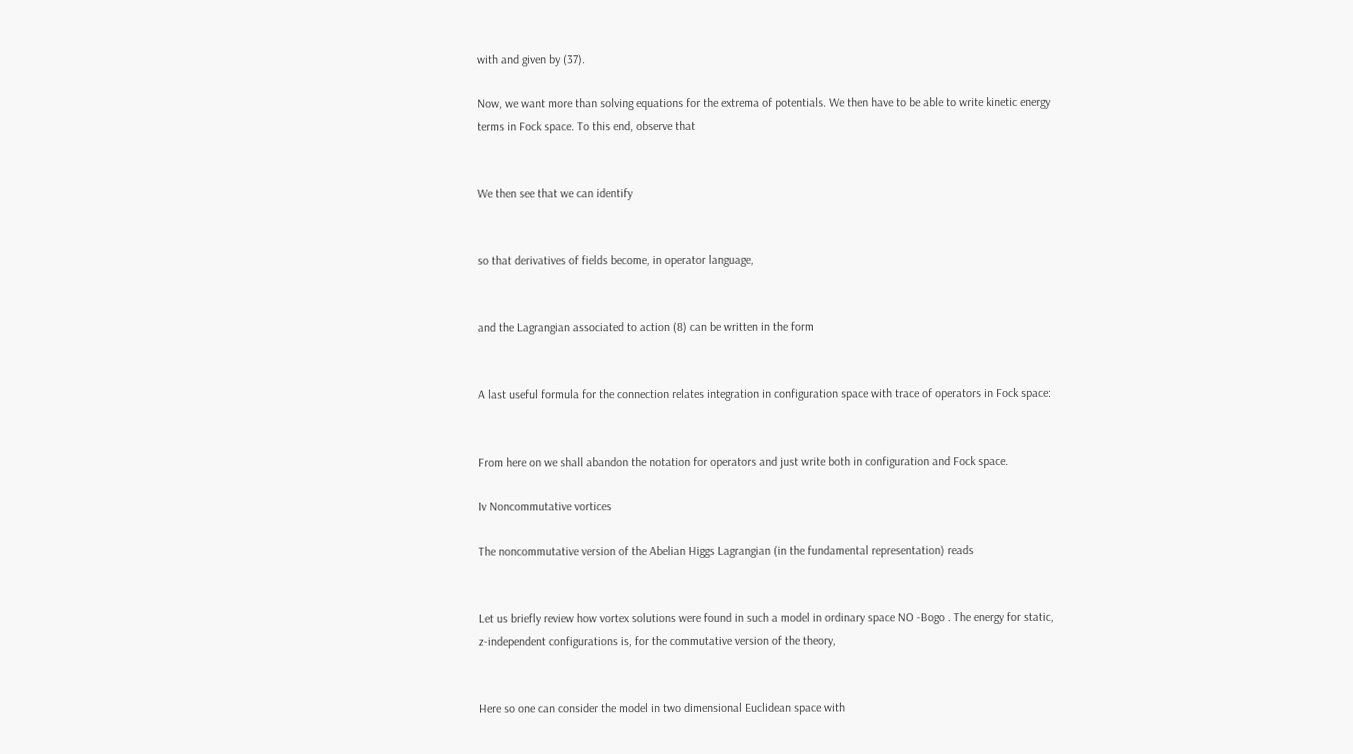with and given by (37).

Now, we want more than solving equations for the extrema of potentials. We then have to be able to write kinetic energy terms in Fock space. To this end, observe that


We then see that we can identify


so that derivatives of fields become, in operator language,


and the Lagrangian associated to action (8) can be written in the form


A last useful formula for the connection relates integration in configuration space with trace of operators in Fock space:


From here on we shall abandon the notation for operators and just write both in configuration and Fock space.

Iv Noncommutative vortices

The noncommutative version of the Abelian Higgs Lagrangian (in the fundamental representation) reads


Let us briefly review how vortex solutions were found in such a model in ordinary space NO -Bogo . The energy for static, z-independent configurations is, for the commutative version of the theory,


Here so one can consider the model in two dimensional Euclidean space with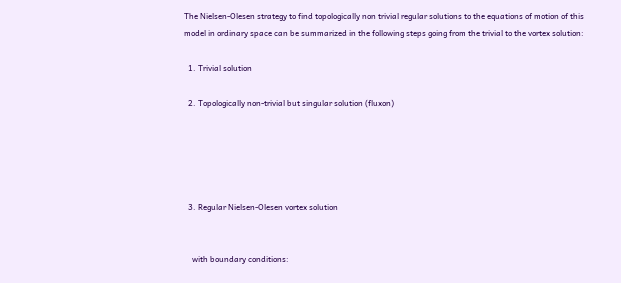The Nielsen-Olesen strategy to find topologically non trivial regular solutions to the equations of motion of this model in ordinary space can be summarized in the following steps going from the trivial to the vortex solution:

  1. Trivial solution

  2. Topologically non-trivial but singular solution (fluxon)





  3. Regular Nielsen-Olesen vortex solution


    with boundary conditions: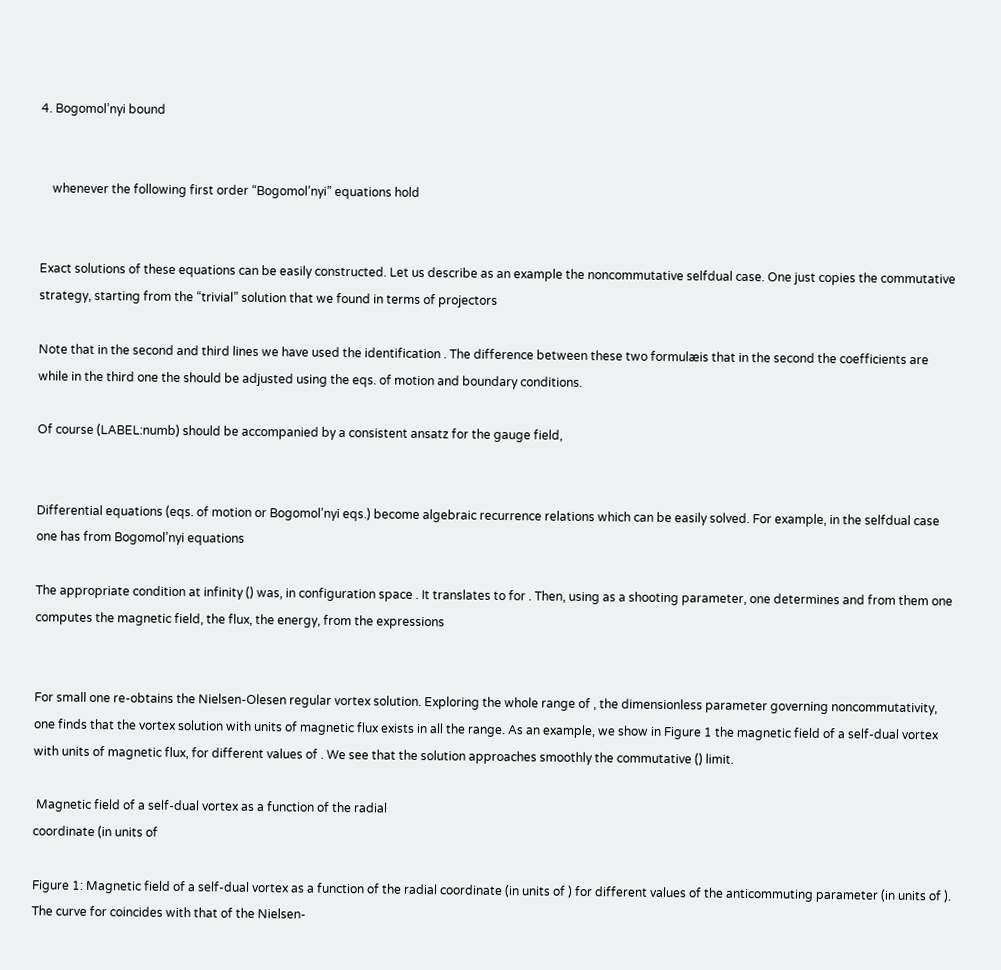4. Bogomol’nyi bound


    whenever the following first order “Bogomol’nyi” equations hold


Exact solutions of these equations can be easily constructed. Let us describe as an example the noncommutative selfdual case. One just copies the commutative strategy, starting from the “trivial” solution that we found in terms of projectors

Note that in the second and third lines we have used the identification . The difference between these two formulæis that in the second the coefficients are while in the third one the should be adjusted using the eqs. of motion and boundary conditions.

Of course (LABEL:numb) should be accompanied by a consistent ansatz for the gauge field,


Differential equations (eqs. of motion or Bogomol’nyi eqs.) become algebraic recurrence relations which can be easily solved. For example, in the selfdual case one has from Bogomol’nyi equations

The appropriate condition at infinity () was, in configuration space . It translates to for . Then, using as a shooting parameter, one determines and from them one computes the magnetic field, the flux, the energy, from the expressions


For small one re-obtains the Nielsen-Olesen regular vortex solution. Exploring the whole range of , the dimensionless parameter governing noncommutativity, one finds that the vortex solution with units of magnetic flux exists in all the range. As an example, we show in Figure 1 the magnetic field of a self-dual vortex with units of magnetic flux, for different values of . We see that the solution approaches smoothly the commutative () limit.

 Magnetic field of a self-dual vortex as a function of the radial
coordinate (in units of

Figure 1: Magnetic field of a self-dual vortex as a function of the radial coordinate (in units of ) for different values of the anticommuting parameter (in units of ). The curve for coincides with that of the Nielsen-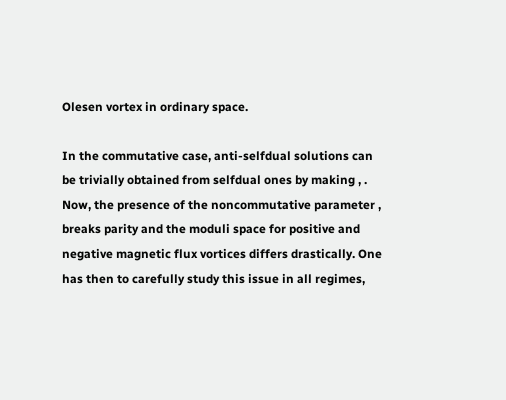Olesen vortex in ordinary space.

In the commutative case, anti-selfdual solutions can be trivially obtained from selfdual ones by making , . Now, the presence of the noncommutative parameter , breaks parity and the moduli space for positive and negative magnetic flux vortices differs drastically. One has then to carefully study this issue in all regimes,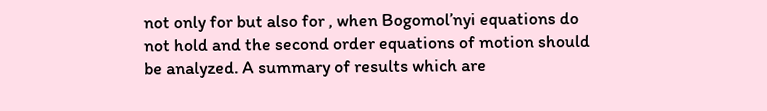not only for but also for , when Bogomol’nyi equations do not hold and the second order equations of motion should be analyzed. A summary of results which are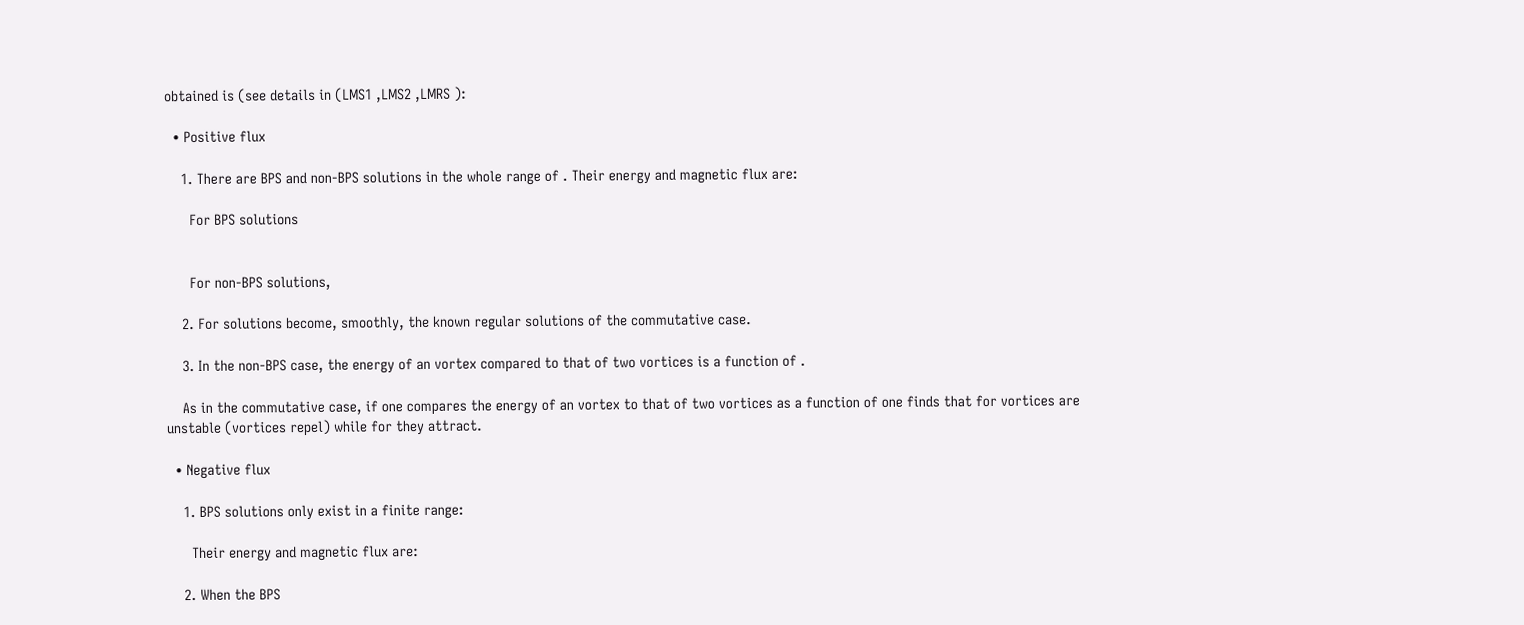obtained is (see details in (LMS1 ,LMS2 ,LMRS ):

  • Positive flux

    1. There are BPS and non-BPS solutions in the whole range of . Their energy and magnetic flux are:

      For BPS solutions


      For non-BPS solutions,

    2. For solutions become, smoothly, the known regular solutions of the commutative case.

    3. In the non-BPS case, the energy of an vortex compared to that of two vortices is a function of .

    As in the commutative case, if one compares the energy of an vortex to that of two vortices as a function of one finds that for vortices are unstable (vortices repel) while for they attract.

  • Negative flux

    1. BPS solutions only exist in a finite range:

      Their energy and magnetic flux are:

    2. When the BPS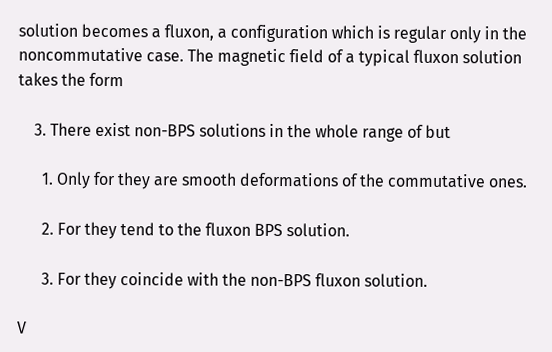solution becomes a fluxon, a configuration which is regular only in the noncommutative case. The magnetic field of a typical fluxon solution takes the form

    3. There exist non-BPS solutions in the whole range of but

      1. Only for they are smooth deformations of the commutative ones.

      2. For they tend to the fluxon BPS solution.

      3. For they coincide with the non-BPS fluxon solution.

V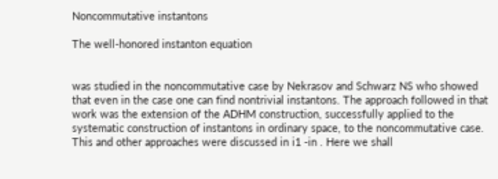Noncommutative instantons

The well-honored instanton equation


was studied in the noncommutative case by Nekrasov and Schwarz NS who showed that even in the case one can find nontrivial instantons. The approach followed in that work was the extension of the ADHM construction, successfully applied to the systematic construction of instantons in ordinary space, to the noncommutative case. This and other approaches were discussed in i1 -in . Here we shall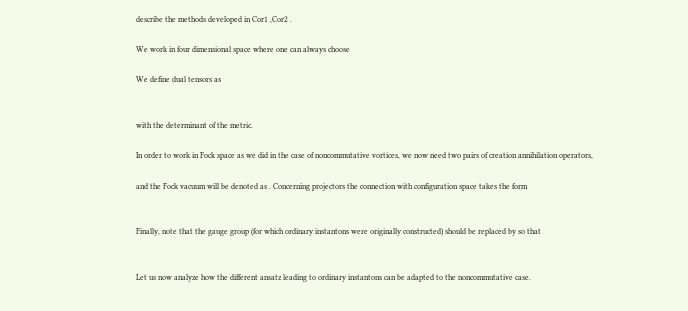describe the methods developed in Cor1 ,Cor2 .

We work in four dimensional space where one can always choose

We define dual tensors as


with the determinant of the metric.

In order to work in Fock space as we did in the case of noncommutative vortices, we now need two pairs of creation annihilation operators,

and the Fock vacuum will be denoted as . Concerning projectors the connection with configuration space takes the form


Finally, note that the gauge group (for which ordinary instantons were originally constructed) should be replaced by so that


Let us now analyze how the different ansatz leading to ordinary instantons can be adapted to the noncommutative case.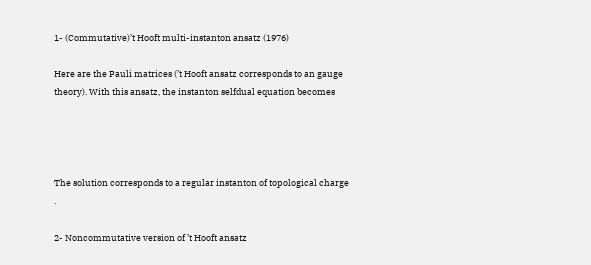1- (Commutative)’t Hooft multi-instanton ansatz (1976)

Here are the Pauli matrices (’t Hooft ansatz corresponds to an gauge theory). With this ansatz, the instanton selfdual equation becomes




The solution corresponds to a regular instanton of topological charge .

2- Noncommutative version of ’t Hooft ansatz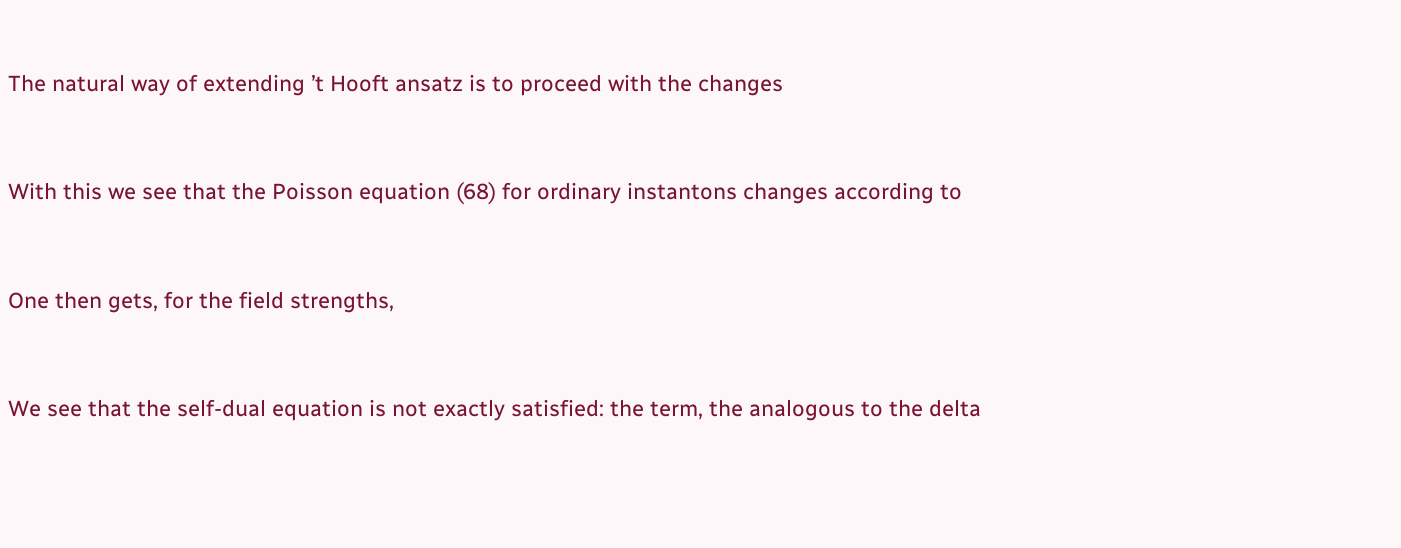The natural way of extending ’t Hooft ansatz is to proceed with the changes


With this we see that the Poisson equation (68) for ordinary instantons changes according to


One then gets, for the field strengths,


We see that the self-dual equation is not exactly satisfied: the term, the analogous to the delta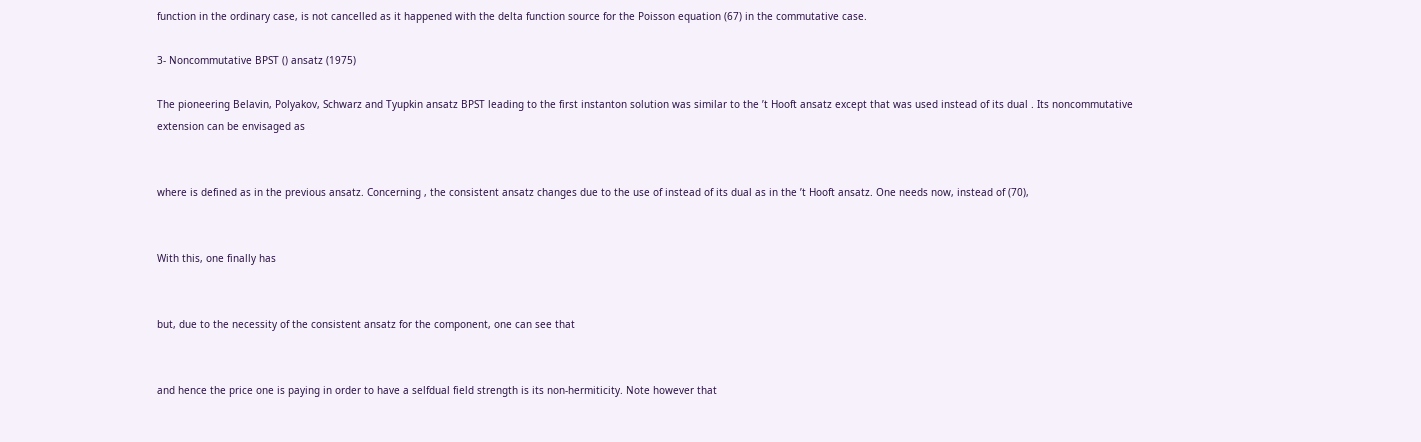function in the ordinary case, is not cancelled as it happened with the delta function source for the Poisson equation (67) in the commutative case.

3- Noncommutative BPST () ansatz (1975)

The pioneering Belavin, Polyakov, Schwarz and Tyupkin ansatz BPST leading to the first instanton solution was similar to the ’t Hooft ansatz except that was used instead of its dual . Its noncommutative extension can be envisaged as


where is defined as in the previous ansatz. Concerning , the consistent ansatz changes due to the use of instead of its dual as in the ’t Hooft ansatz. One needs now, instead of (70),


With this, one finally has


but, due to the necessity of the consistent ansatz for the component, one can see that


and hence the price one is paying in order to have a selfdual field strength is its non-hermiticity. Note however that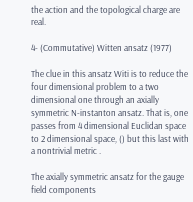the action and the topological charge are real.

4- (Commutative) Witten ansatz (1977)

The clue in this ansatz Witi is to reduce the four dimensional problem to a two dimensional one through an axially symmetric N-instanton ansatz. That is, one passes from 4 dimensional Euclidan space to 2 dimensional space, () but this last with a nontrivial metric .

The axially symmetric ansatz for the gauge field components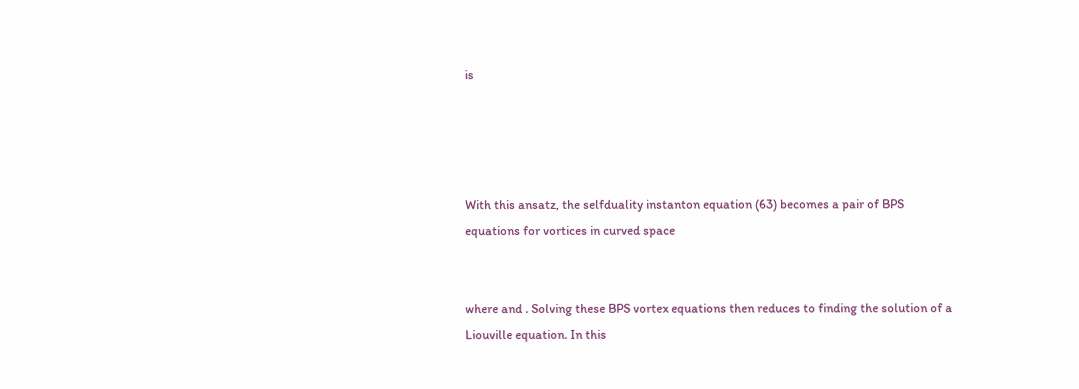is




With this ansatz, the selfduality instanton equation (63) becomes a pair of BPS equations for vortices in curved space


where and . Solving these BPS vortex equations then reduces to finding the solution of a Liouville equation. In this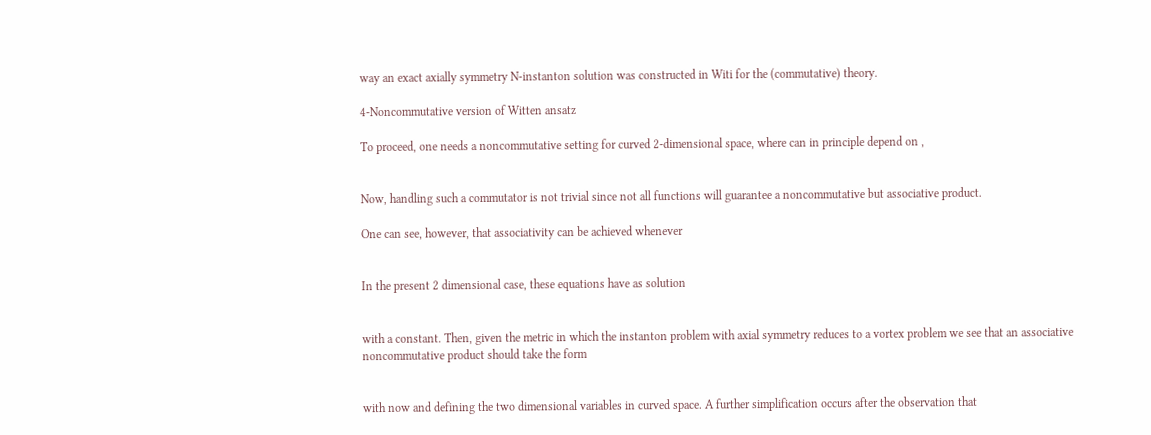way an exact axially symmetry N-instanton solution was constructed in Witi for the (commutative) theory.

4-Noncommutative version of Witten ansatz

To proceed, one needs a noncommutative setting for curved 2-dimensional space, where can in principle depend on ,


Now, handling such a commutator is not trivial since not all functions will guarantee a noncommutative but associative product.

One can see, however, that associativity can be achieved whenever


In the present 2 dimensional case, these equations have as solution


with a constant. Then, given the metric in which the instanton problem with axial symmetry reduces to a vortex problem we see that an associative noncommutative product should take the form


with now and defining the two dimensional variables in curved space. A further simplification occurs after the observation that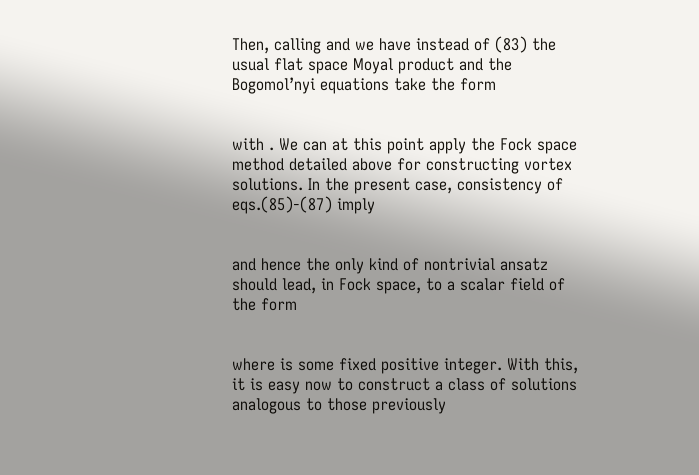Then, calling and we have instead of (83) the usual flat space Moyal product and the Bogomol’nyi equations take the form


with . We can at this point apply the Fock space method detailed above for constructing vortex solutions. In the present case, consistency of eqs.(85)-(87) imply


and hence the only kind of nontrivial ansatz should lead, in Fock space, to a scalar field of the form


where is some fixed positive integer. With this, it is easy now to construct a class of solutions analogous to those previously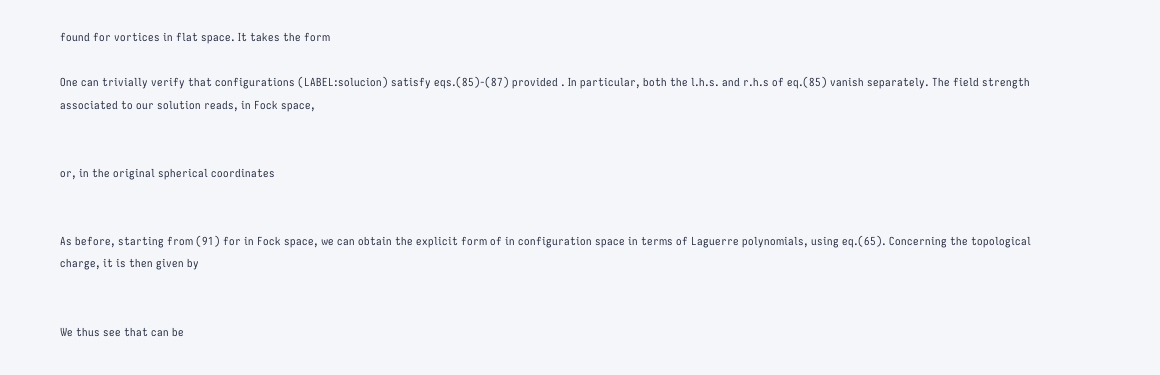found for vortices in flat space. It takes the form

One can trivially verify that configurations (LABEL:solucion) satisfy eqs.(85)-(87) provided . In particular, both the l.h.s. and r.h.s of eq.(85) vanish separately. The field strength associated to our solution reads, in Fock space,


or, in the original spherical coordinates


As before, starting from (91) for in Fock space, we can obtain the explicit form of in configuration space in terms of Laguerre polynomials, using eq.(65). Concerning the topological charge, it is then given by


We thus see that can be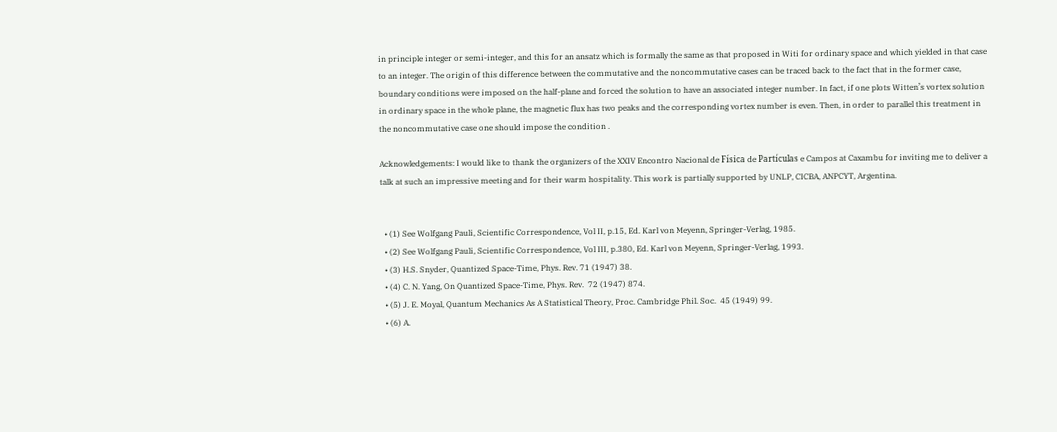in principle integer or semi-integer, and this for an ansatz which is formally the same as that proposed in Witi for ordinary space and which yielded in that case to an integer. The origin of this difference between the commutative and the noncommutative cases can be traced back to the fact that in the former case, boundary conditions were imposed on the half-plane and forced the solution to have an associated integer number. In fact, if one plots Witten’s vortex solution in ordinary space in the whole plane, the magnetic flux has two peaks and the corresponding vortex number is even. Then, in order to parallel this treatment in the noncommutative case one should impose the condition .

Acknowledgements: I would like to thank the organizers of the XXIV Encontro Nacional de Física de Partículas e Campos at Caxambu for inviting me to deliver a talk at such an impressive meeting and for their warm hospitality. This work is partially supported by UNLP, CICBA, ANPCYT, Argentina.


  • (1) See Wolfgang Pauli, Scientific Correspondence, Vol II, p.15, Ed. Karl von Meyenn, Springer-Verlag, 1985.
  • (2) See Wolfgang Pauli, Scientific Correspondence, Vol III, p.380, Ed. Karl von Meyenn, Springer-Verlag, 1993.
  • (3) H.S. Snyder, Quantized Space-Time, Phys. Rev. 71 (1947) 38.
  • (4) C. N. Yang, On Quantized Space-Time, Phys. Rev.  72 (1947) 874.
  • (5) J. E. Moyal, Quantum Mechanics As A Statistical Theory, Proc. Cambridge Phil. Soc.  45 (1949) 99.
  • (6) A.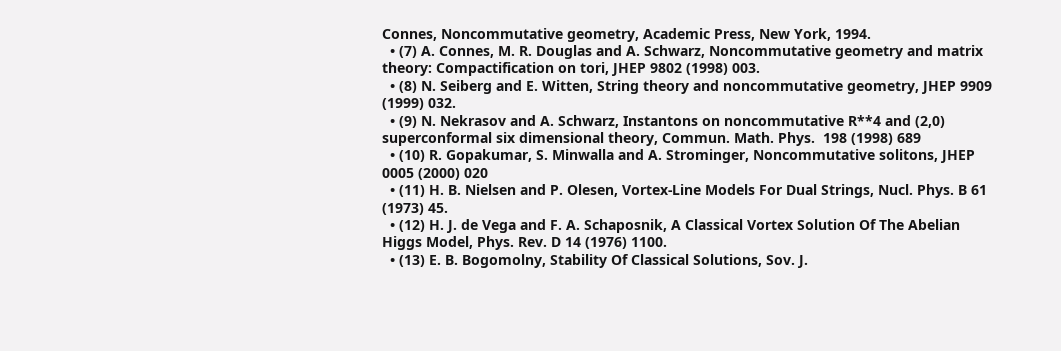Connes, Noncommutative geometry, Academic Press, New York, 1994.
  • (7) A. Connes, M. R. Douglas and A. Schwarz, Noncommutative geometry and matrix theory: Compactification on tori, JHEP 9802 (1998) 003.
  • (8) N. Seiberg and E. Witten, String theory and noncommutative geometry, JHEP 9909 (1999) 032.
  • (9) N. Nekrasov and A. Schwarz, Instantons on noncommutative R**4 and (2,0) superconformal six dimensional theory, Commun. Math. Phys.  198 (1998) 689
  • (10) R. Gopakumar, S. Minwalla and A. Strominger, Noncommutative solitons, JHEP 0005 (2000) 020
  • (11) H. B. Nielsen and P. Olesen, Vortex-Line Models For Dual Strings, Nucl. Phys. B 61 (1973) 45.
  • (12) H. J. de Vega and F. A. Schaposnik, A Classical Vortex Solution Of The Abelian Higgs Model, Phys. Rev. D 14 (1976) 1100.
  • (13) E. B. Bogomolny, Stability Of Classical Solutions, Sov. J.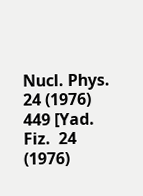Nucl. Phys.  24 (1976) 449 [Yad. Fiz.  24 (1976)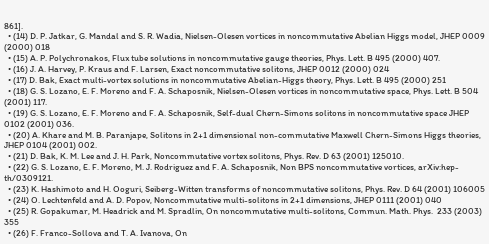861].
  • (14) D. P. Jatkar, G. Mandal and S. R. Wadia, Nielsen-Olesen vortices in noncommutative Abelian Higgs model, JHEP 0009 (2000) 018
  • (15) A. P. Polychronakos, Flux tube solutions in noncommutative gauge theories, Phys. Lett. B 495 (2000) 407.
  • (16) J. A. Harvey, P. Kraus and F. Larsen, Exact noncommutative solitons, JHEP 0012 (2000) 024
  • (17) D. Bak, Exact multi-vortex solutions in noncommutative Abelian-Higgs theory, Phys. Lett. B 495 (2000) 251
  • (18) G. S. Lozano, E. F. Moreno and F. A. Schaposnik, Nielsen-Olesen vortices in noncommutative space, Phys. Lett. B 504 (2001) 117.
  • (19) G. S. Lozano, E. F. Moreno and F. A. Schaposnik, Self-dual Chern-Simons solitons in noncommutative space JHEP 0102 (2001) 036.
  • (20) A. Khare and M. B. Paranjape, Solitons in 2+1 dimensional non-commutative Maxwell Chern-Simons Higgs theories, JHEP 0104 (2001) 002.
  • (21) D. Bak, K. M. Lee and J. H. Park, Noncommutative vortex solitons, Phys. Rev. D 63 (2001) 125010.
  • (22) G. S. Lozano, E. F. Moreno, M. J. Rodriguez and F. A. Schaposnik, Non BPS noncommutative vortices, arXiv:hep-th/0309121.
  • (23) K. Hashimoto and H. Ooguri, Seiberg-Witten transforms of noncommutative solitons, Phys. Rev. D 64 (2001) 106005
  • (24) O. Lechtenfeld and A. D. Popov, Noncommutative multi-solitons in 2+1 dimensions, JHEP 0111 (2001) 040
  • (25) R. Gopakumar, M. Headrick and M. Spradlin, On noncommutative multi-solitons, Commun. Math. Phys.  233 (2003) 355
  • (26) F. Franco-Sollova and T. A. Ivanova, On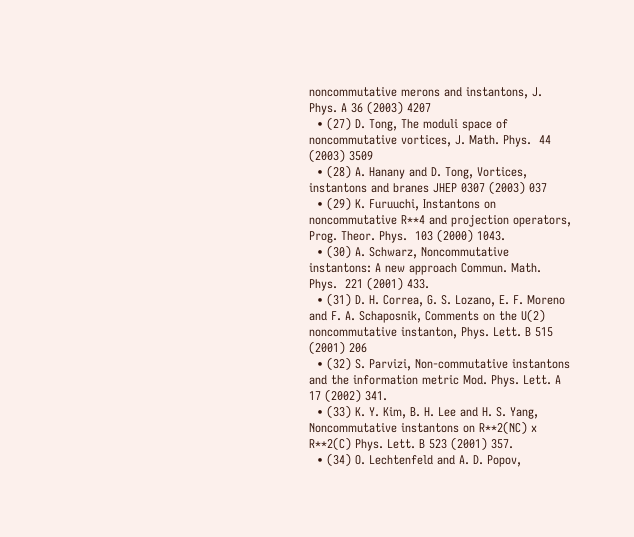noncommutative merons and instantons, J. Phys. A 36 (2003) 4207
  • (27) D. Tong, The moduli space of noncommutative vortices, J. Math. Phys.  44 (2003) 3509
  • (28) A. Hanany and D. Tong, Vortices, instantons and branes JHEP 0307 (2003) 037
  • (29) K. Furuuchi, Instantons on noncommutative R**4 and projection operators, Prog. Theor. Phys.  103 (2000) 1043.
  • (30) A. Schwarz, Noncommutative instantons: A new approach Commun. Math. Phys.  221 (2001) 433.
  • (31) D. H. Correa, G. S. Lozano, E. F. Moreno and F. A. Schaposnik, Comments on the U(2) noncommutative instanton, Phys. Lett. B 515 (2001) 206
  • (32) S. Parvizi, Non-commutative instantons and the information metric Mod. Phys. Lett. A 17 (2002) 341.
  • (33) K. Y. Kim, B. H. Lee and H. S. Yang, Noncommutative instantons on R**2(NC) x R**2(C) Phys. Lett. B 523 (2001) 357.
  • (34) O. Lechtenfeld and A. D. Popov,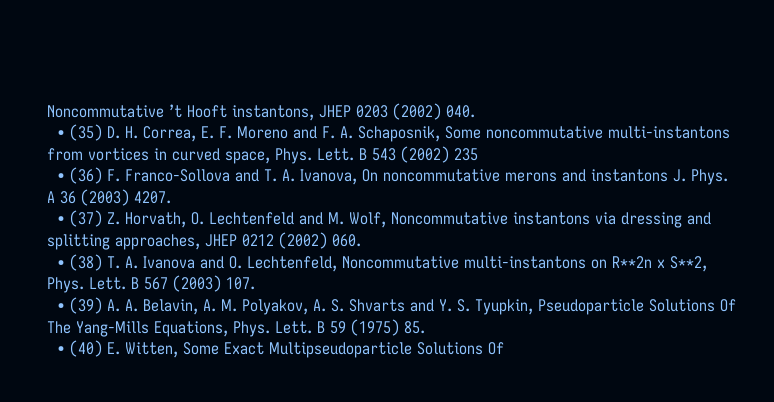Noncommutative ’t Hooft instantons, JHEP 0203 (2002) 040.
  • (35) D. H. Correa, E. F. Moreno and F. A. Schaposnik, Some noncommutative multi-instantons from vortices in curved space, Phys. Lett. B 543 (2002) 235
  • (36) F. Franco-Sollova and T. A. Ivanova, On noncommutative merons and instantons J. Phys. A 36 (2003) 4207.
  • (37) Z. Horvath, O. Lechtenfeld and M. Wolf, Noncommutative instantons via dressing and splitting approaches, JHEP 0212 (2002) 060.
  • (38) T. A. Ivanova and O. Lechtenfeld, Noncommutative multi-instantons on R**2n x S**2, Phys. Lett. B 567 (2003) 107.
  • (39) A. A. Belavin, A. M. Polyakov, A. S. Shvarts and Y. S. Tyupkin, Pseudoparticle Solutions Of The Yang-Mills Equations, Phys. Lett. B 59 (1975) 85.
  • (40) E. Witten, Some Exact Multipseudoparticle Solutions Of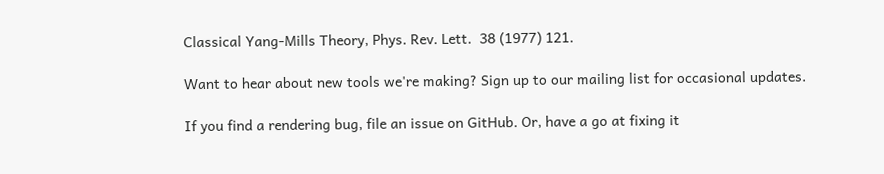Classical Yang-Mills Theory, Phys. Rev. Lett.  38 (1977) 121.

Want to hear about new tools we're making? Sign up to our mailing list for occasional updates.

If you find a rendering bug, file an issue on GitHub. Or, have a go at fixing it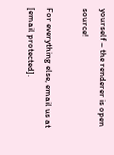yourself – the renderer is open source!

For everything else, email us at [email protected].